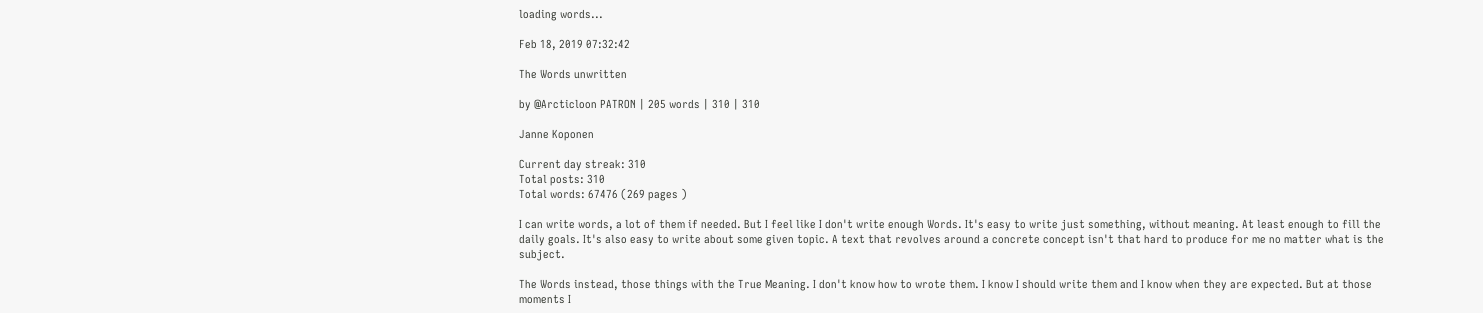loading words...

Feb 18, 2019 07:32:42

The Words unwritten

by @Arcticloon PATRON | 205 words | 310 | 310

Janne Koponen

Current day streak: 310
Total posts: 310
Total words: 67476 (269 pages )

I can write words, a lot of them if needed. But I feel like I don't write enough Words. It's easy to write just something, without meaning. At least enough to fill the daily goals. It's also easy to write about some given topic. A text that revolves around a concrete concept isn't that hard to produce for me no matter what is the subject.

The Words instead, those things with the True Meaning. I don't know how to wrote them. I know I should write them and I know when they are expected. But at those moments I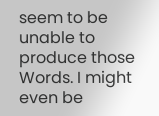seem to be unable to produce those Words. I might even be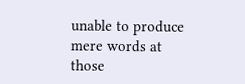unable to produce mere words at those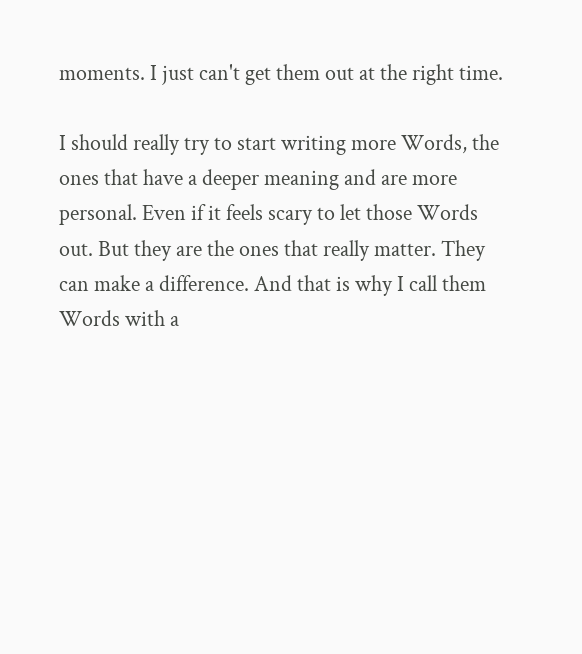moments. I just can't get them out at the right time.

I should really try to start writing more Words, the ones that have a deeper meaning and are more personal. Even if it feels scary to let those Words out. But they are the ones that really matter. They can make a difference. And that is why I call them Words with a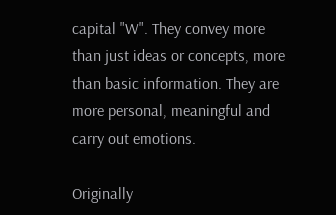capital "W". They convey more than just ideas or concepts, more than basic information. They are more personal, meaningful and carry out emotions.

Originally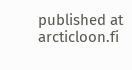published at arcticloon.fi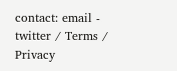contact: email - twitter / Terms / Privacy